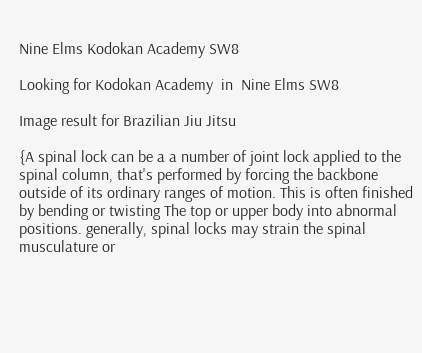Nine Elms Kodokan Academy SW8

Looking for Kodokan Academy  in  Nine Elms SW8

Image result for Brazilian Jiu Jitsu

{A spinal lock can be a a number of joint lock applied to the spinal column, that's performed by forcing the backbone outside of its ordinary ranges of motion. This is often finished by bending or twisting The top or upper body into abnormal positions. generally, spinal locks may strain the spinal musculature or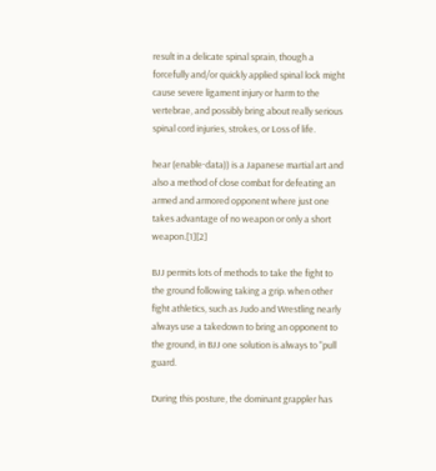result in a delicate spinal sprain, though a forcefully and/or quickly applied spinal lock might cause severe ligament injury or harm to the vertebrae, and possibly bring about really serious spinal cord injuries, strokes, or Loss of life.

hear (enable·data)) is a Japanese martial art and also a method of close combat for defeating an armed and armored opponent where just one takes advantage of no weapon or only a short weapon.[1][2]

BJJ permits lots of methods to take the fight to the ground following taking a grip. when other fight athletics, such as Judo and Wrestling nearly always use a takedown to bring an opponent to the ground, in BJJ one solution is always to "pull guard.

During this posture, the dominant grappler has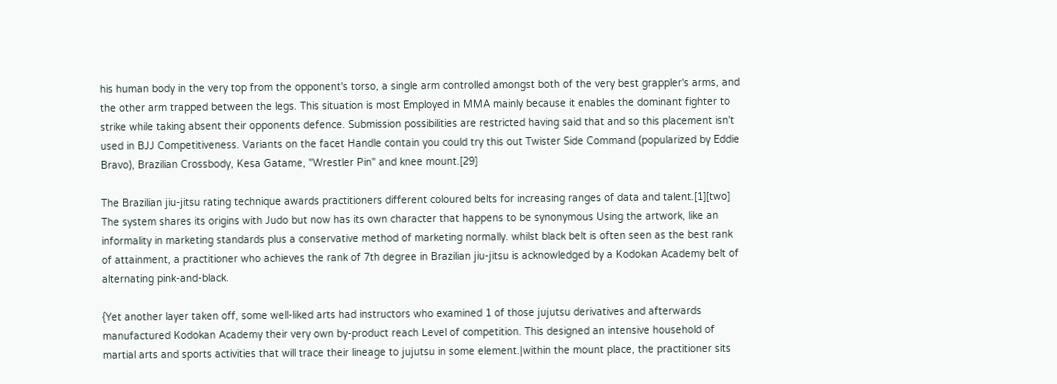his human body in the very top from the opponent's torso, a single arm controlled amongst both of the very best grappler's arms, and the other arm trapped between the legs. This situation is most Employed in MMA mainly because it enables the dominant fighter to strike while taking absent their opponents defence. Submission possibilities are restricted having said that and so this placement isn't used in BJJ Competitiveness. Variants on the facet Handle contain you could try this out Twister Side Command (popularized by Eddie Bravo), Brazilian Crossbody, Kesa Gatame, "Wrestler Pin" and knee mount.[29]

The Brazilian jiu-jitsu rating technique awards practitioners different coloured belts for increasing ranges of data and talent.[1][two] The system shares its origins with Judo but now has its own character that happens to be synonymous Using the artwork, like an informality in marketing standards plus a conservative method of marketing normally. whilst black belt is often seen as the best rank of attainment, a practitioner who achieves the rank of 7th degree in Brazilian jiu-jitsu is acknowledged by a Kodokan Academy belt of alternating pink-and-black.

{Yet another layer taken off, some well-liked arts had instructors who examined 1 of those jujutsu derivatives and afterwards manufactured Kodokan Academy their very own by-product reach Level of competition. This designed an intensive household of martial arts and sports activities that will trace their lineage to jujutsu in some element.|within the mount place, the practitioner sits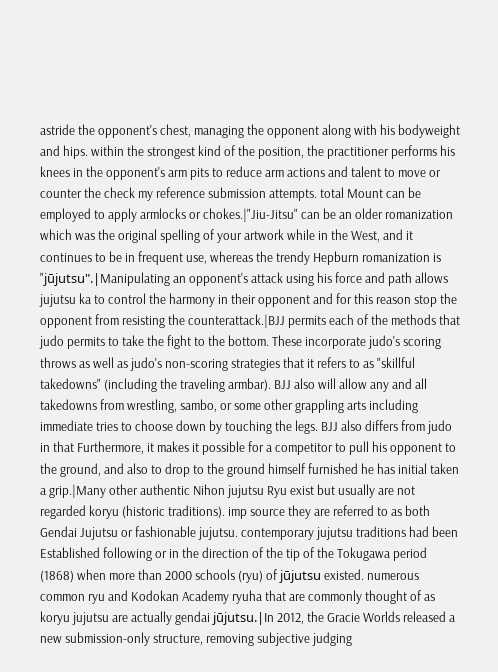astride the opponent's chest, managing the opponent along with his bodyweight and hips. within the strongest kind of the position, the practitioner performs his knees in the opponent's arm pits to reduce arm actions and talent to move or counter the check my reference submission attempts. total Mount can be employed to apply armlocks or chokes.|"Jiu-Jitsu" can be an older romanization which was the original spelling of your artwork while in the West, and it continues to be in frequent use, whereas the trendy Hepburn romanization is "jūjutsu".|Manipulating an opponent's attack using his force and path allows jujutsu ka to control the harmony in their opponent and for this reason stop the opponent from resisting the counterattack.|BJJ permits each of the methods that judo permits to take the fight to the bottom. These incorporate judo's scoring throws as well as judo's non-scoring strategies that it refers to as "skillful takedowns" (including the traveling armbar). BJJ also will allow any and all takedowns from wrestling, sambo, or some other grappling arts including immediate tries to choose down by touching the legs. BJJ also differs from judo in that Furthermore, it makes it possible for a competitor to pull his opponent to the ground, and also to drop to the ground himself furnished he has initial taken a grip.|Many other authentic Nihon jujutsu Ryu exist but usually are not regarded koryu (historic traditions). imp source they are referred to as both Gendai Jujutsu or fashionable jujutsu. contemporary jujutsu traditions had been Established following or in the direction of the tip of the Tokugawa period (1868) when more than 2000 schools (ryu) of jūjutsu existed. numerous common ryu and Kodokan Academy ryuha that are commonly thought of as koryu jujutsu are actually gendai jūjutsu.|In 2012, the Gracie Worlds released a new submission-only structure, removing subjective judging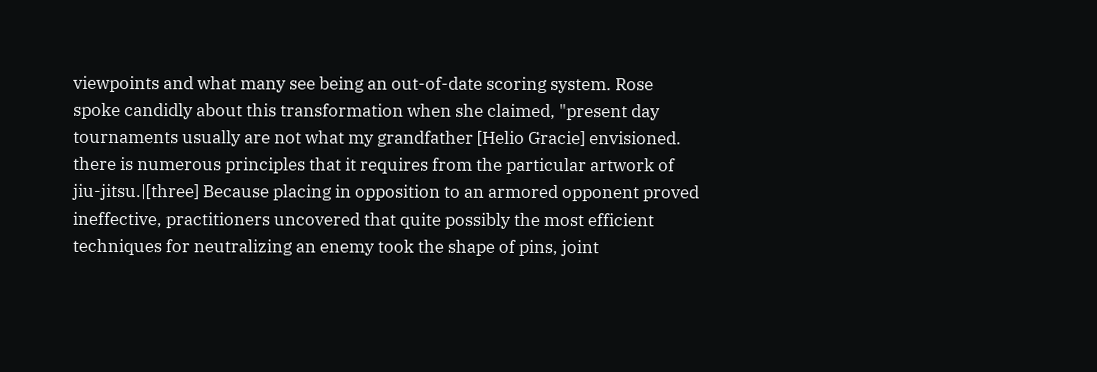viewpoints and what many see being an out-of-date scoring system. Rose spoke candidly about this transformation when she claimed, "present day tournaments usually are not what my grandfather [Helio Gracie] envisioned. there is numerous principles that it requires from the particular artwork of jiu-jitsu.|[three] Because placing in opposition to an armored opponent proved ineffective, practitioners uncovered that quite possibly the most efficient techniques for neutralizing an enemy took the shape of pins, joint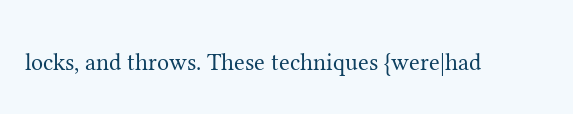locks, and throws. These techniques {were|had